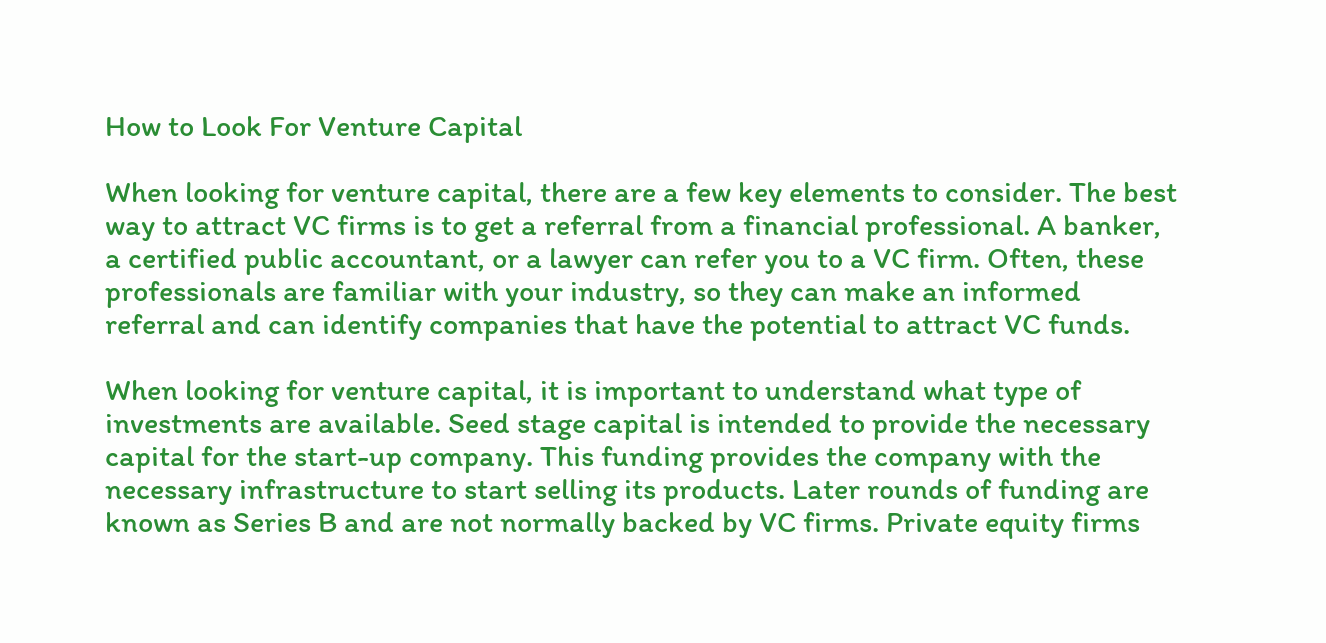How to Look For Venture Capital

When looking for venture capital, there are a few key elements to consider. The best way to attract VC firms is to get a referral from a financial professional. A banker, a certified public accountant, or a lawyer can refer you to a VC firm. Often, these professionals are familiar with your industry, so they can make an informed referral and can identify companies that have the potential to attract VC funds.

When looking for venture capital, it is important to understand what type of investments are available. Seed stage capital is intended to provide the necessary capital for the start-up company. This funding provides the company with the necessary infrastructure to start selling its products. Later rounds of funding are known as Series B and are not normally backed by VC firms. Private equity firms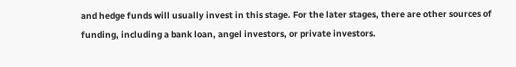and hedge funds will usually invest in this stage. For the later stages, there are other sources of funding, including a bank loan, angel investors, or private investors.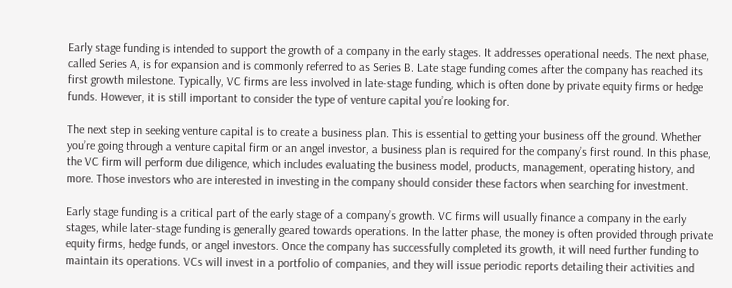Early stage funding is intended to support the growth of a company in the early stages. It addresses operational needs. The next phase, called Series A, is for expansion and is commonly referred to as Series B. Late stage funding comes after the company has reached its first growth milestone. Typically, VC firms are less involved in late-stage funding, which is often done by private equity firms or hedge funds. However, it is still important to consider the type of venture capital you’re looking for.

The next step in seeking venture capital is to create a business plan. This is essential to getting your business off the ground. Whether you’re going through a venture capital firm or an angel investor, a business plan is required for the company’s first round. In this phase, the VC firm will perform due diligence, which includes evaluating the business model, products, management, operating history, and more. Those investors who are interested in investing in the company should consider these factors when searching for investment.

Early stage funding is a critical part of the early stage of a company’s growth. VC firms will usually finance a company in the early stages, while later-stage funding is generally geared towards operations. In the latter phase, the money is often provided through private equity firms, hedge funds, or angel investors. Once the company has successfully completed its growth, it will need further funding to maintain its operations. VCs will invest in a portfolio of companies, and they will issue periodic reports detailing their activities and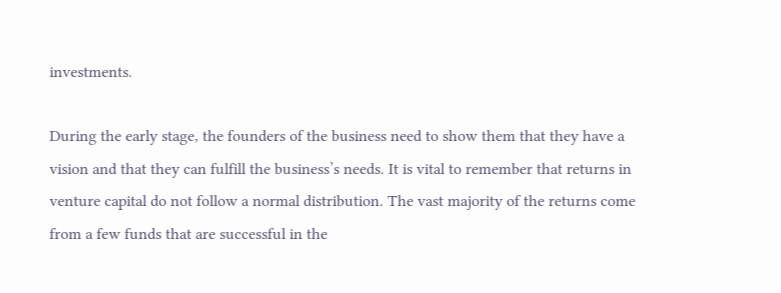investments.

During the early stage, the founders of the business need to show them that they have a vision and that they can fulfill the business’s needs. It is vital to remember that returns in venture capital do not follow a normal distribution. The vast majority of the returns come from a few funds that are successful in the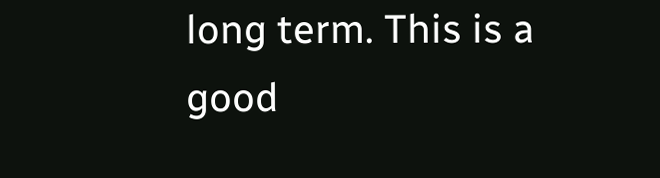long term. This is a good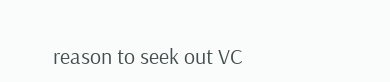reason to seek out VC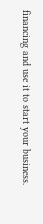financing and use it to start your business.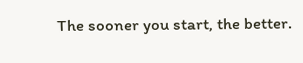The sooner you start, the better.